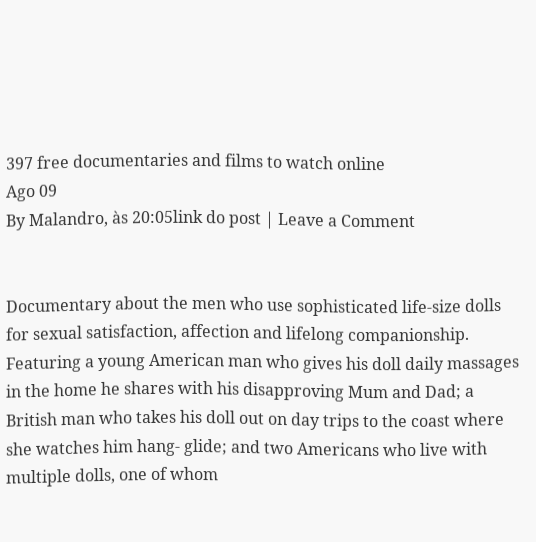397 free documentaries and films to watch online
Ago 09
By Malandro, às 20:05link do post | Leave a Comment


Documentary about the men who use sophisticated life-size dolls for sexual satisfaction, affection and lifelong companionship. Featuring a young American man who gives his doll daily massages in the home he shares with his disapproving Mum and Dad; a British man who takes his doll out on day trips to the coast where she watches him hang- glide; and two Americans who live with multiple dolls, one of whom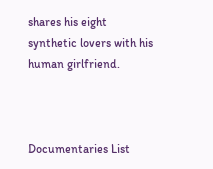shares his eight synthetic lovers with his human girlfriend.



Documentaries List